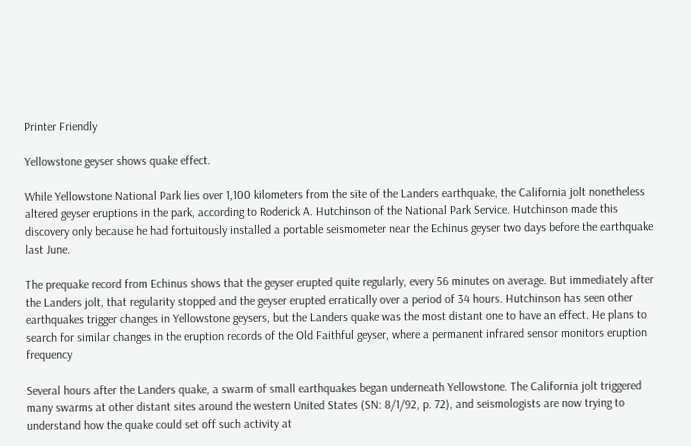Printer Friendly

Yellowstone geyser shows quake effect.

While Yellowstone National Park lies over 1,100 kilometers from the site of the Landers earthquake, the California jolt nonetheless altered geyser eruptions in the park, according to Roderick A. Hutchinson of the National Park Service. Hutchinson made this discovery only because he had fortuitously installed a portable seismometer near the Echinus geyser two days before the earthquake last June.

The prequake record from Echinus shows that the geyser erupted quite regularly, every 56 minutes on average. But immediately after the Landers jolt, that regularity stopped and the geyser erupted erratically over a period of 34 hours. Hutchinson has seen other earthquakes trigger changes in Yellowstone geysers, but the Landers quake was the most distant one to have an effect. He plans to search for similar changes in the eruption records of the Old Faithful geyser, where a permanent infrared sensor monitors eruption frequency

Several hours after the Landers quake, a swarm of small earthquakes began underneath Yellowstone. The California jolt triggered many swarms at other distant sites around the western United States (SN: 8/1/92, p. 72), and seismologists are now trying to understand how the quake could set off such activity at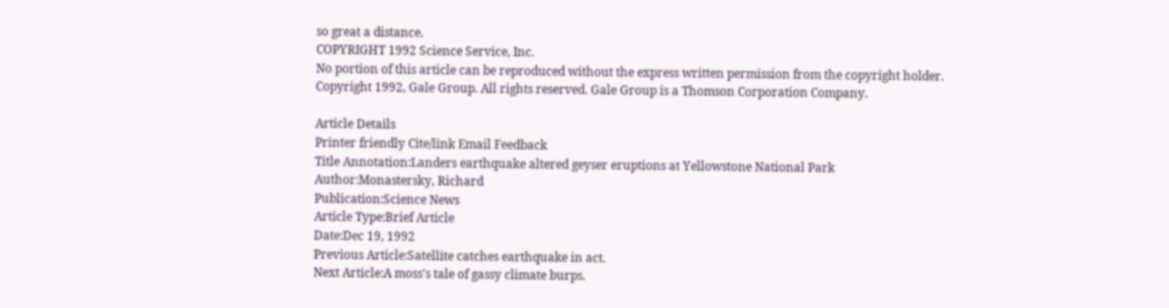so great a distance.
COPYRIGHT 1992 Science Service, Inc.
No portion of this article can be reproduced without the express written permission from the copyright holder.
Copyright 1992, Gale Group. All rights reserved. Gale Group is a Thomson Corporation Company.

Article Details
Printer friendly Cite/link Email Feedback
Title Annotation:Landers earthquake altered geyser eruptions at Yellowstone National Park
Author:Monastersky, Richard
Publication:Science News
Article Type:Brief Article
Date:Dec 19, 1992
Previous Article:Satellite catches earthquake in act.
Next Article:A moss's tale of gassy climate burps.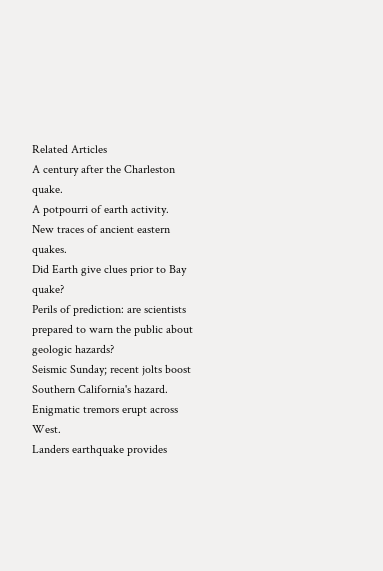Related Articles
A century after the Charleston quake.
A potpourri of earth activity.
New traces of ancient eastern quakes.
Did Earth give clues prior to Bay quake?
Perils of prediction: are scientists prepared to warn the public about geologic hazards?
Seismic Sunday; recent jolts boost Southern California's hazard.
Enigmatic tremors erupt across West.
Landers earthquake provides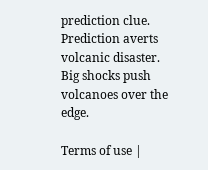prediction clue.
Prediction averts volcanic disaster.
Big shocks push volcanoes over the edge.

Terms of use |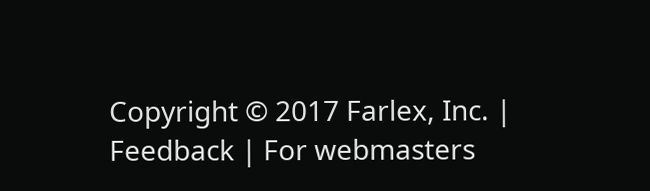Copyright © 2017 Farlex, Inc. | Feedback | For webmasters